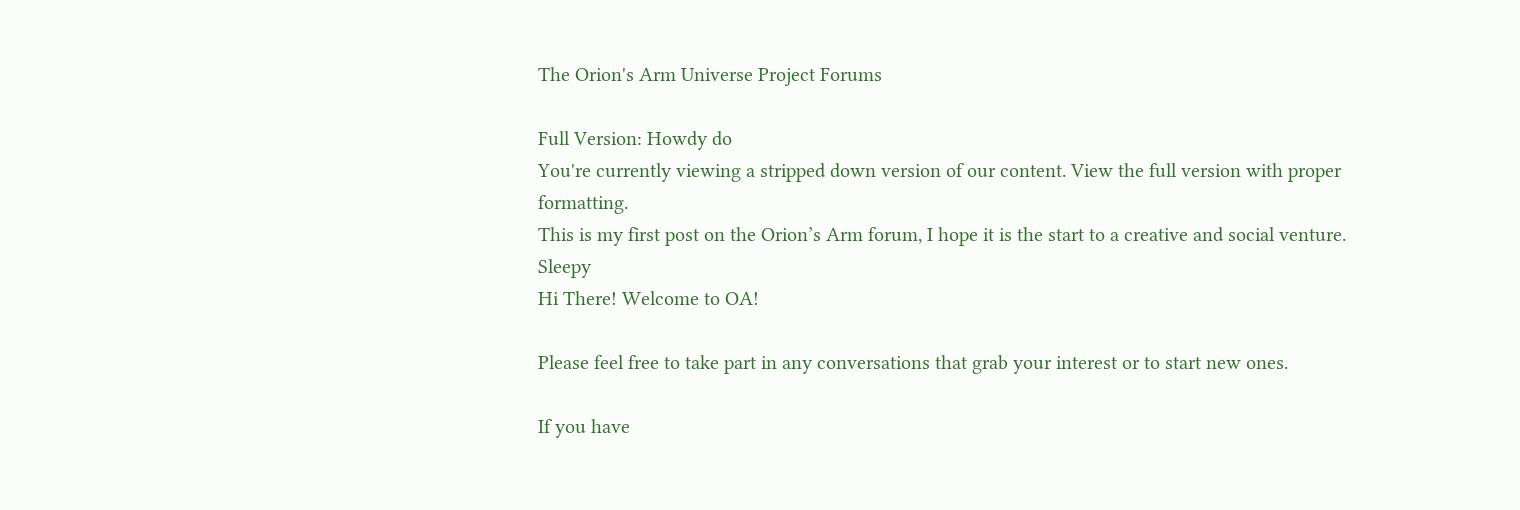The Orion's Arm Universe Project Forums

Full Version: Howdy do
You're currently viewing a stripped down version of our content. View the full version with proper formatting.
This is my first post on the Orion’s Arm forum, I hope it is the start to a creative and social venture.  Sleepy
Hi There! Welcome to OA!

Please feel free to take part in any conversations that grab your interest or to start new ones.

If you have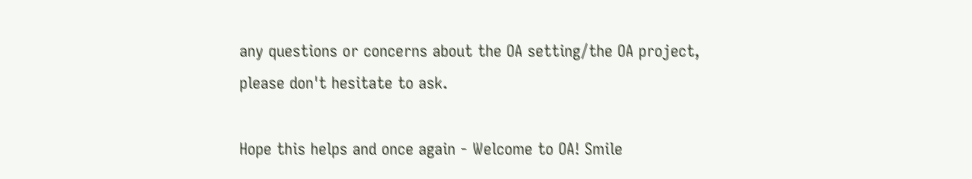any questions or concerns about the OA setting/the OA project, please don't hesitate to ask.

Hope this helps and once again - Welcome to OA! Smile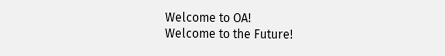Welcome to OA!
Welcome to the Future!